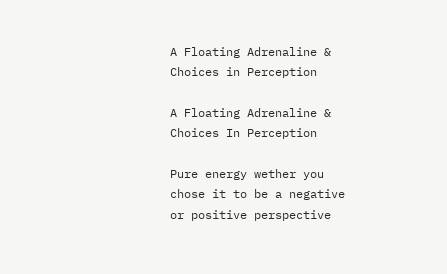A Floating Adrenaline & Choices in Perception

A Floating Adrenaline & Choices In Perception

Pure energy wether you chose it to be a negative or positive perspective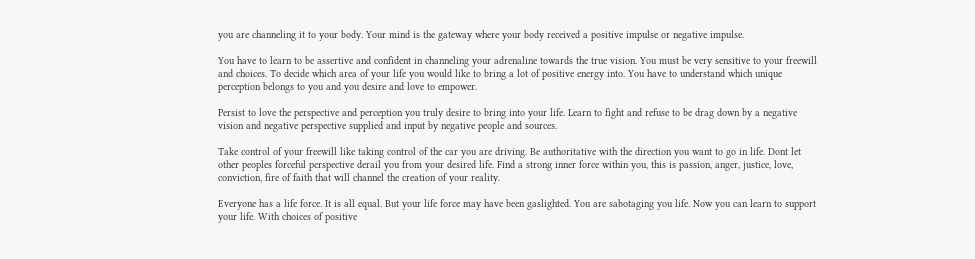you are channeling it to your body. Your mind is the gateway where your body received a positive impulse or negative impulse.

You have to learn to be assertive and confident in channeling your adrenaline towards the true vision. You must be very sensitive to your freewill and choices. To decide which area of your life you would like to bring a lot of positive energy into. You have to understand which unique perception belongs to you and you desire and love to empower.

Persist to love the perspective and perception you truly desire to bring into your life. Learn to fight and refuse to be drag down by a negative vision and negative perspective supplied and input by negative people and sources.

Take control of your freewill like taking control of the car you are driving. Be authoritative with the direction you want to go in life. Dont let other peoples forceful perspective derail you from your desired life. Find a strong inner force within you, this is passion, anger, justice, love, conviction, fire of faith that will channel the creation of your reality.

Everyone has a life force. It is all equal. But your life force may have been gaslighted. You are sabotaging you life. Now you can learn to support your life. With choices of positive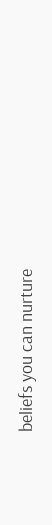beliefs you can nurture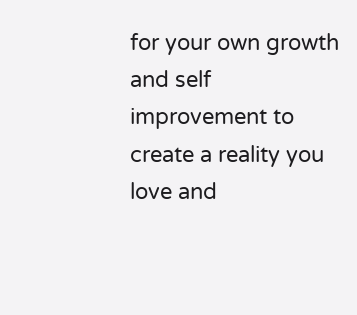for your own growth and self improvement to create a reality you love and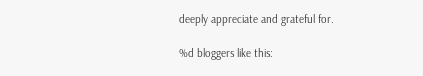deeply appreciate and grateful for.

%d bloggers like this: